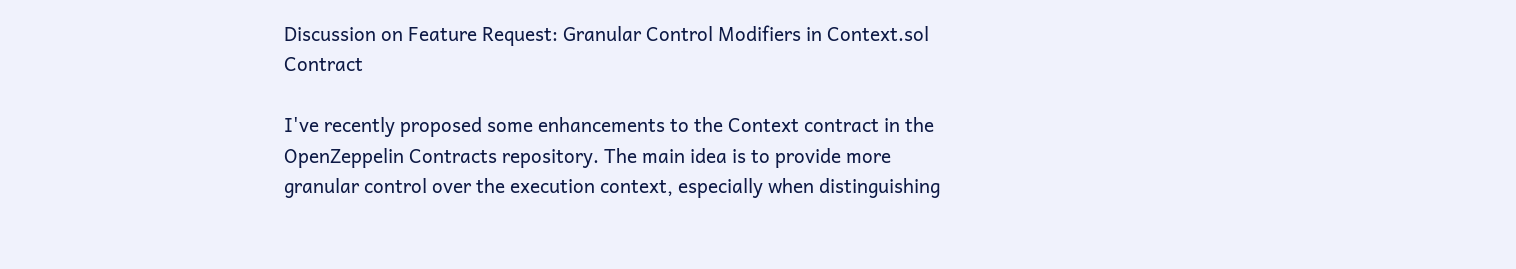Discussion on Feature Request: Granular Control Modifiers in Context.sol Contract

I've recently proposed some enhancements to the Context contract in the OpenZeppelin Contracts repository. The main idea is to provide more granular control over the execution context, especially when distinguishing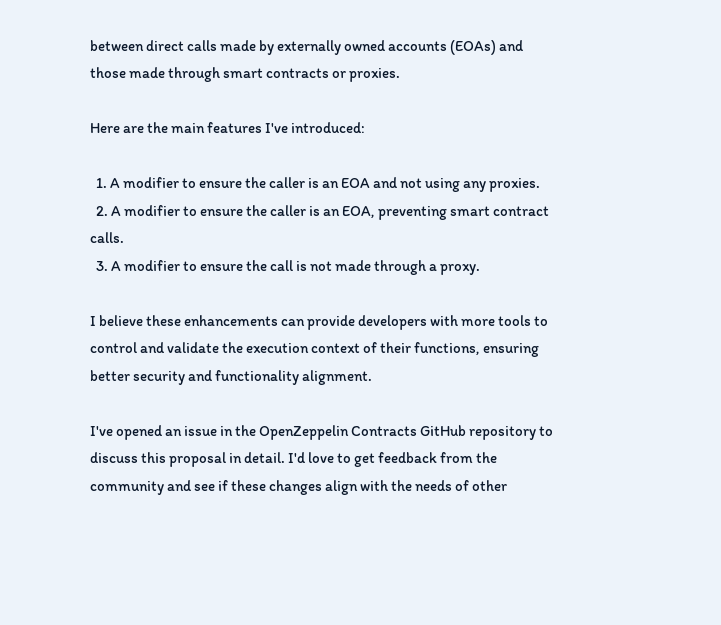between direct calls made by externally owned accounts (EOAs) and those made through smart contracts or proxies.

Here are the main features I've introduced:

  1. A modifier to ensure the caller is an EOA and not using any proxies.
  2. A modifier to ensure the caller is an EOA, preventing smart contract calls.
  3. A modifier to ensure the call is not made through a proxy.

I believe these enhancements can provide developers with more tools to control and validate the execution context of their functions, ensuring better security and functionality alignment.

I've opened an issue in the OpenZeppelin Contracts GitHub repository to discuss this proposal in detail. I'd love to get feedback from the community and see if these changes align with the needs of other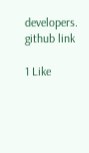developers. github link

1 Like